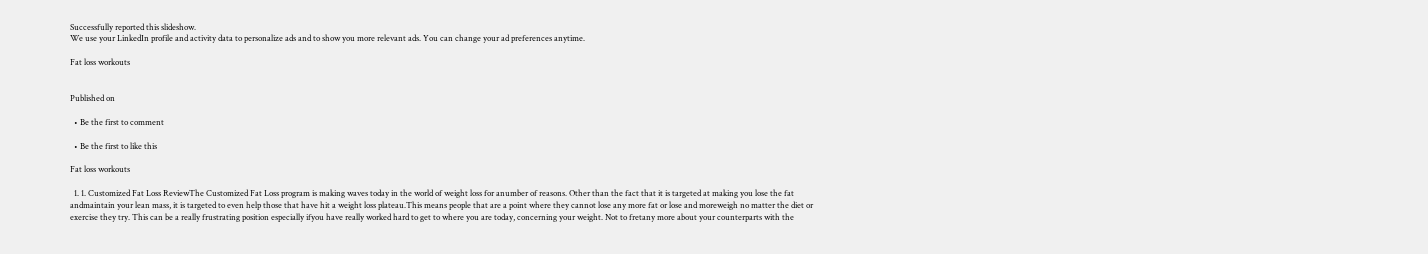Successfully reported this slideshow.
We use your LinkedIn profile and activity data to personalize ads and to show you more relevant ads. You can change your ad preferences anytime.

Fat loss workouts


Published on

  • Be the first to comment

  • Be the first to like this

Fat loss workouts

  1. 1. Customized Fat Loss ReviewThe Customized Fat Loss program is making waves today in the world of weight loss for anumber of reasons. Other than the fact that it is targeted at making you lose the fat andmaintain your lean mass, it is targeted to even help those that have hit a weight loss plateau.This means people that are a point where they cannot lose any more fat or lose and moreweigh no matter the diet or exercise they try. This can be a really frustrating position especially ifyou have really worked hard to get to where you are today, concerning your weight. Not to fretany more about your counterparts with the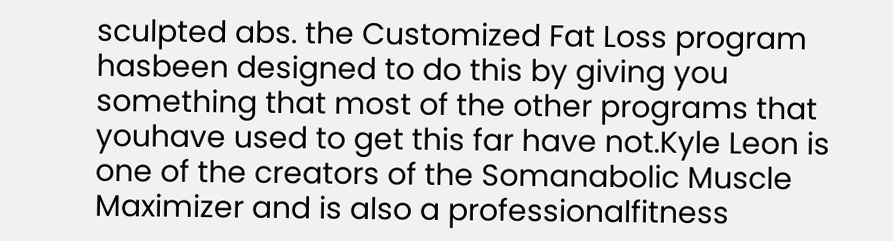sculpted abs. the Customized Fat Loss program hasbeen designed to do this by giving you something that most of the other programs that youhave used to get this far have not.Kyle Leon is one of the creators of the Somanabolic Muscle Maximizer and is also a professionalfitness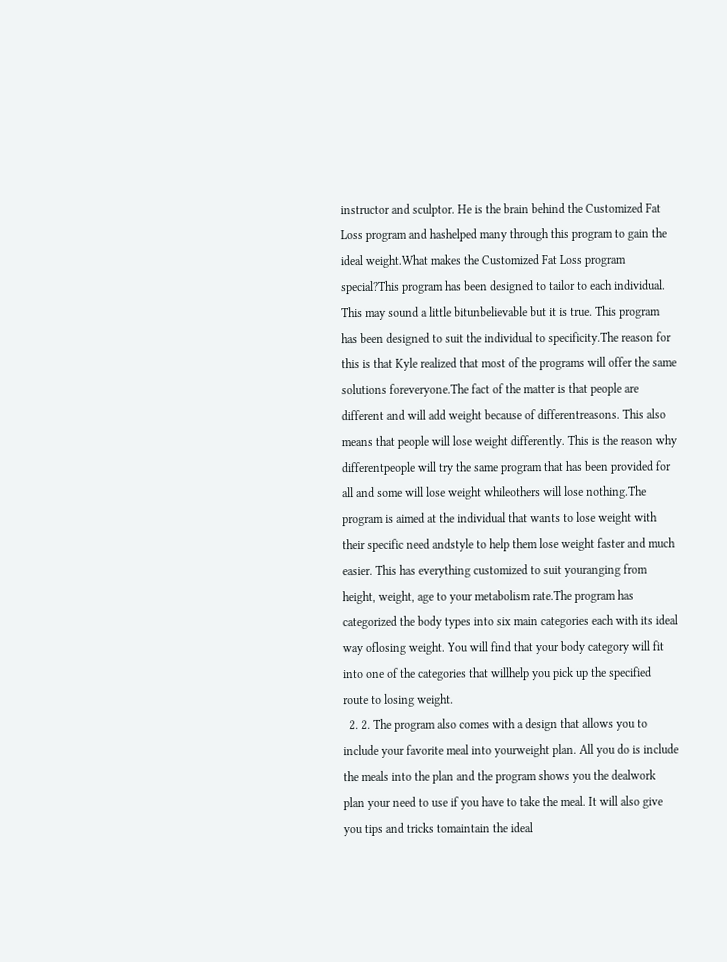instructor and sculptor. He is the brain behind the Customized Fat Loss program and hashelped many through this program to gain the ideal weight.What makes the Customized Fat Loss program special?This program has been designed to tailor to each individual. This may sound a little bitunbelievable but it is true. This program has been designed to suit the individual to specificity.The reason for this is that Kyle realized that most of the programs will offer the same solutions foreveryone.The fact of the matter is that people are different and will add weight because of differentreasons. This also means that people will lose weight differently. This is the reason why differentpeople will try the same program that has been provided for all and some will lose weight whileothers will lose nothing.The program is aimed at the individual that wants to lose weight with their specific need andstyle to help them lose weight faster and much easier. This has everything customized to suit youranging from height, weight, age to your metabolism rate.The program has categorized the body types into six main categories each with its ideal way oflosing weight. You will find that your body category will fit into one of the categories that willhelp you pick up the specified route to losing weight.
  2. 2. The program also comes with a design that allows you to include your favorite meal into yourweight plan. All you do is include the meals into the plan and the program shows you the dealwork plan your need to use if you have to take the meal. It will also give you tips and tricks tomaintain the ideal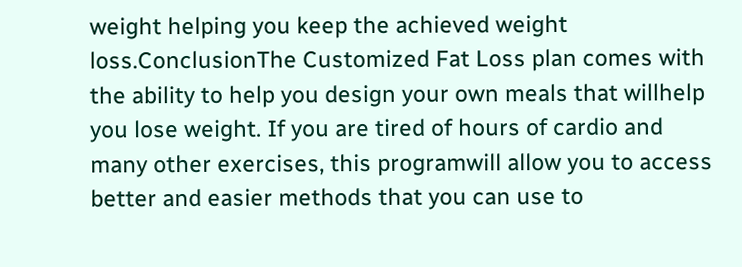weight helping you keep the achieved weight loss.ConclusionThe Customized Fat Loss plan comes with the ability to help you design your own meals that willhelp you lose weight. If you are tired of hours of cardio and many other exercises, this programwill allow you to access better and easier methods that you can use to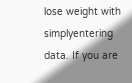lose weight with simplyentering data. If you are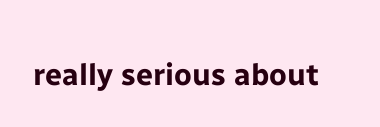really serious about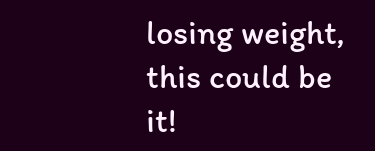losing weight, this could be it!